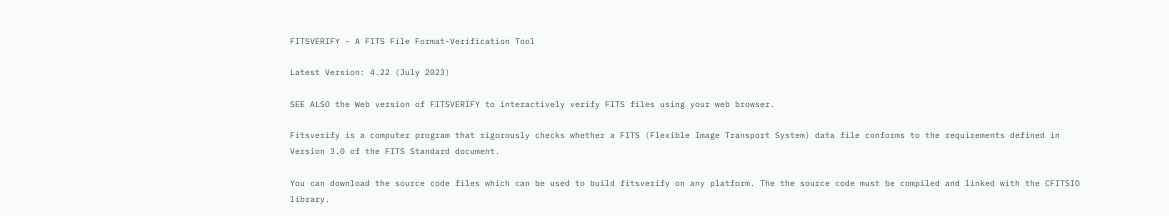FITSVERIFY - A FITS File Format-Verification Tool

Latest Version: 4.22 (July 2023)

SEE ALSO the Web version of FITSVERIFY to interactively verify FITS files using your web browser.

Fitsverify is a computer program that rigorously checks whether a FITS (Flexible Image Transport System) data file conforms to the requirements defined in Version 3.0 of the FITS Standard document.

You can download the source code files which can be used to build fitsverify on any platform. The the source code must be compiled and linked with the CFITSIO library.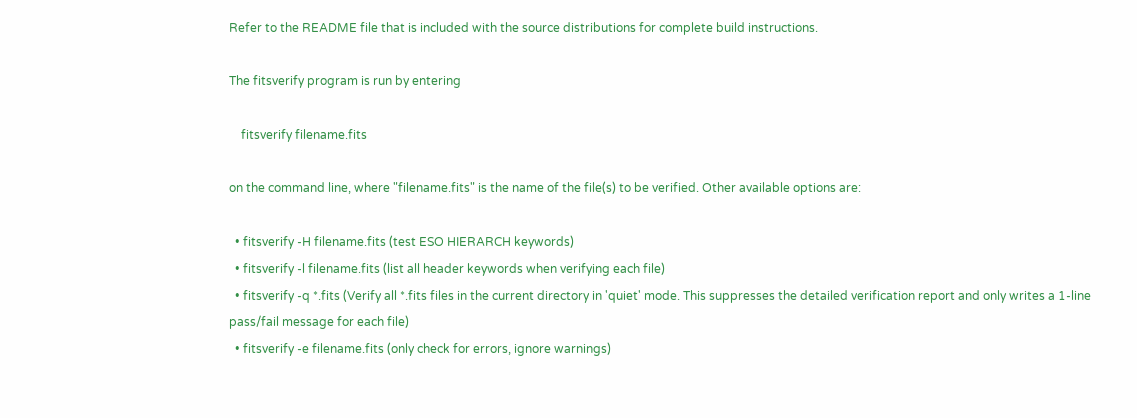Refer to the README file that is included with the source distributions for complete build instructions.

The fitsverify program is run by entering

    fitsverify filename.fits

on the command line, where "filename.fits" is the name of the file(s) to be verified. Other available options are:

  • fitsverify -H filename.fits (test ESO HIERARCH keywords)
  • fitsverify -l filename.fits (list all header keywords when verifying each file)
  • fitsverify -q *.fits (Verify all *.fits files in the current directory in 'quiet' mode. This suppresses the detailed verification report and only writes a 1-line pass/fail message for each file)
  • fitsverify -e filename.fits (only check for errors, ignore warnings)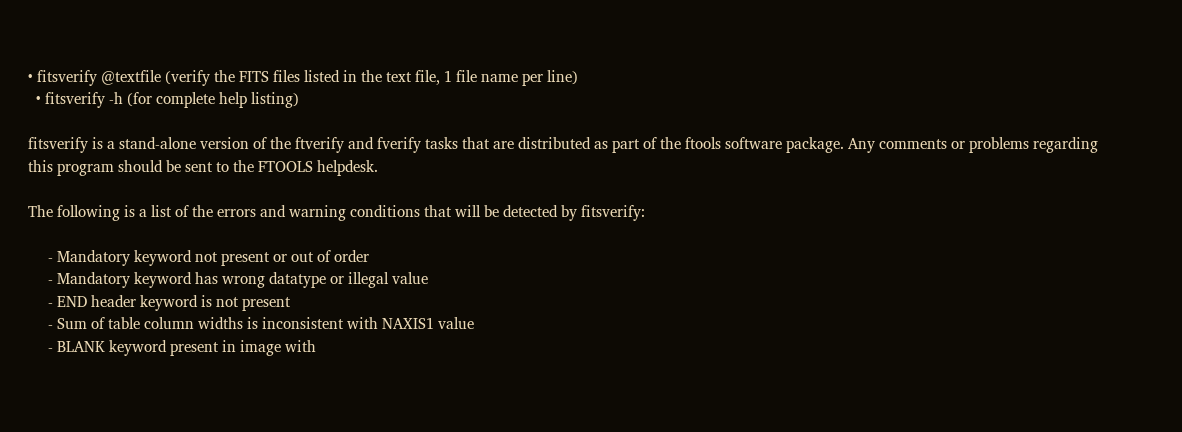• fitsverify @textfile (verify the FITS files listed in the text file, 1 file name per line)
  • fitsverify -h (for complete help listing)

fitsverify is a stand-alone version of the ftverify and fverify tasks that are distributed as part of the ftools software package. Any comments or problems regarding this program should be sent to the FTOOLS helpdesk.

The following is a list of the errors and warning conditions that will be detected by fitsverify:

     - Mandatory keyword not present or out of order
     - Mandatory keyword has wrong datatype or illegal value
     - END header keyword is not present
     - Sum of table column widths is inconsistent with NAXIS1 value
     - BLANK keyword present in image with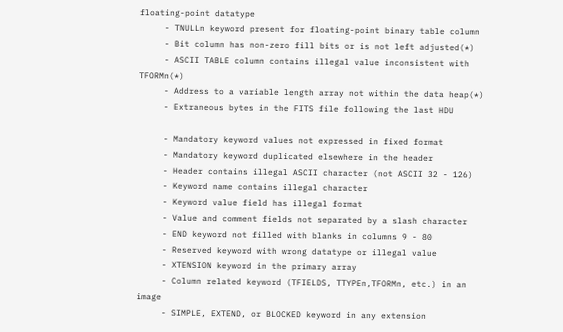floating-point datatype
     - TNULLn keyword present for floating-point binary table column
     - Bit column has non-zero fill bits or is not left adjusted(*)
     - ASCII TABLE column contains illegal value inconsistent with TFORMn(*)
     - Address to a variable length array not within the data heap(*)
     - Extraneous bytes in the FITS file following the last HDU

     - Mandatory keyword values not expressed in fixed format
     - Mandatory keyword duplicated elsewhere in the header
     - Header contains illegal ASCII character (not ASCII 32 - 126)
     - Keyword name contains illegal character
     - Keyword value field has illegal format
     - Value and comment fields not separated by a slash character
     - END keyword not filled with blanks in columns 9 - 80
     - Reserved keyword with wrong datatype or illegal value
     - XTENSION keyword in the primary array
     - Column related keyword (TFIELDS, TTYPEn,TFORMn, etc.) in an image
     - SIMPLE, EXTEND, or BLOCKED keyword in any extension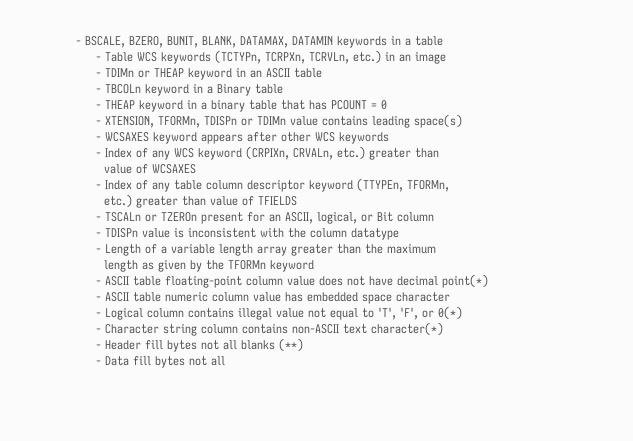- BSCALE, BZERO, BUNIT, BLANK, DATAMAX, DATAMIN keywords in a table
     - Table WCS keywords (TCTYPn, TCRPXn, TCRVLn, etc.) in an image
     - TDIMn or THEAP keyword in an ASCII table
     - TBCOLn keyword in a Binary table
     - THEAP keyword in a binary table that has PCOUNT = 0
     - XTENSION, TFORMn, TDISPn or TDIMn value contains leading space(s)
     - WCSAXES keyword appears after other WCS keywords
     - Index of any WCS keyword (CRPIXn, CRVALn, etc.) greater than
       value of WCSAXES
     - Index of any table column descriptor keyword (TTYPEn, TFORMn,
       etc.) greater than value of TFIELDS
     - TSCALn or TZEROn present for an ASCII, logical, or Bit column
     - TDISPn value is inconsistent with the column datatype
     - Length of a variable length array greater than the maximum
       length as given by the TFORMn keyword
     - ASCII table floating-point column value does not have decimal point(*)
     - ASCII table numeric column value has embedded space character
     - Logical column contains illegal value not equal to 'T', 'F', or 0(*)
     - Character string column contains non-ASCII text character(*)
     - Header fill bytes not all blanks (**)
     - Data fill bytes not all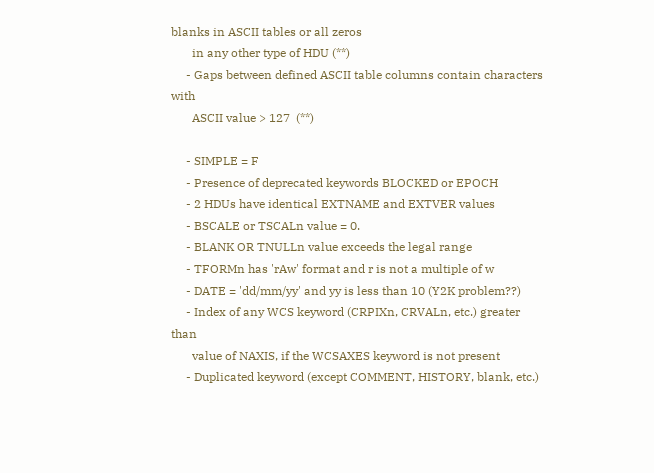blanks in ASCII tables or all zeros
       in any other type of HDU (**)
     - Gaps between defined ASCII table columns contain characters with
       ASCII value > 127  (**)

     - SIMPLE = F
     - Presence of deprecated keywords BLOCKED or EPOCH
     - 2 HDUs have identical EXTNAME and EXTVER values
     - BSCALE or TSCALn value = 0.
     - BLANK OR TNULLn value exceeds the legal range
     - TFORMn has 'rAw' format and r is not a multiple of w
     - DATE = 'dd/mm/yy' and yy is less than 10 (Y2K problem??)
     - Index of any WCS keyword (CRPIXn, CRVALn, etc.) greater than
       value of NAXIS, if the WCSAXES keyword is not present
     - Duplicated keyword (except COMMENT, HISTORY, blank, etc.)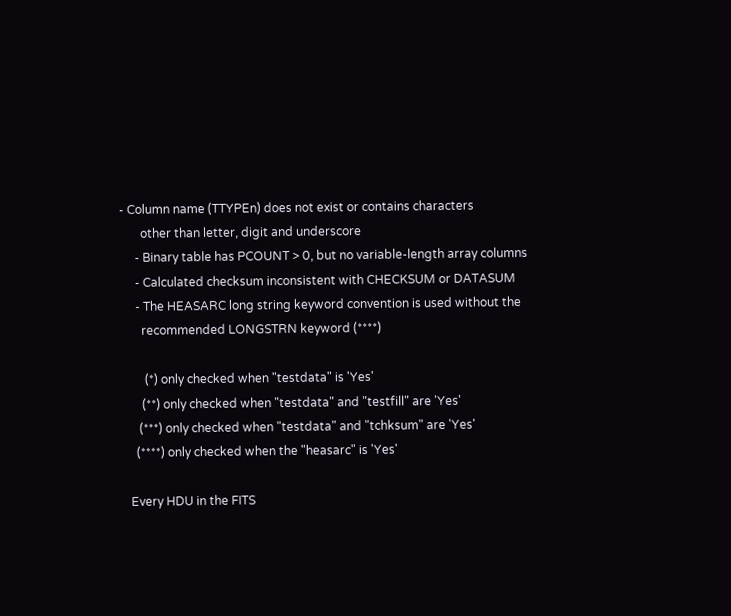- Column name (TTYPEn) does not exist or contains characters
       other than letter, digit and underscore
     - Binary table has PCOUNT > 0, but no variable-length array columns
     - Calculated checksum inconsistent with CHECKSUM or DATASUM
     - The HEASARC long string keyword convention is used without the
       recommended LONGSTRN keyword (****)

        (*) only checked when "testdata" is 'Yes'
       (**) only checked when "testdata" and "testfill" are 'Yes'
      (***) only checked when "testdata" and "tchksum" are 'Yes'
     (****) only checked when the "heasarc" is 'Yes'

   Every HDU in the FITS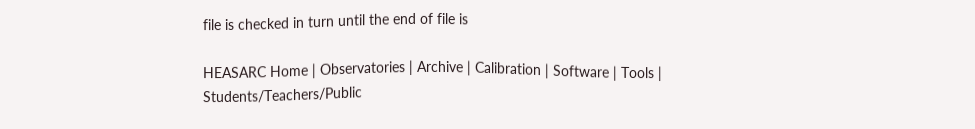file is checked in turn until the end of file is

HEASARC Home | Observatories | Archive | Calibration | Software | Tools | Students/Teachers/Public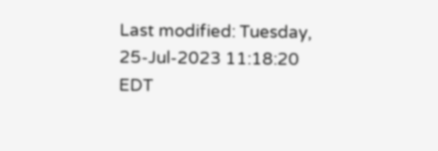Last modified: Tuesday, 25-Jul-2023 11:18:20 EDT